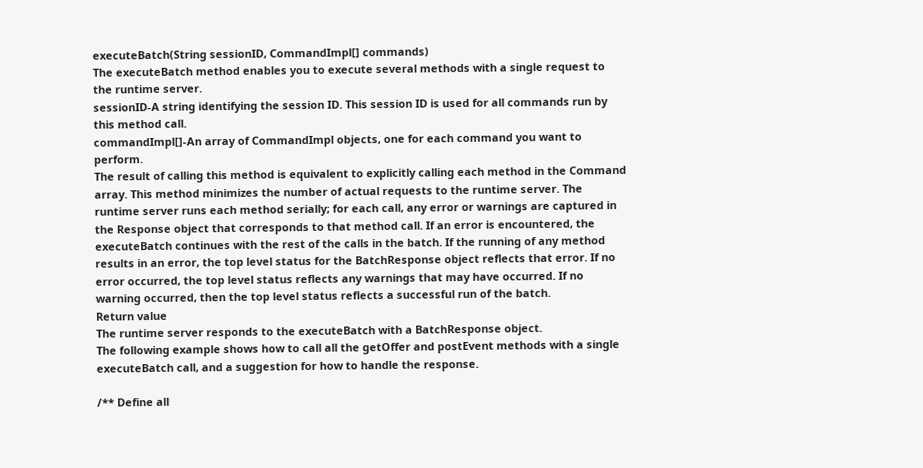executeBatch(String sessionID, CommandImpl[] commands)
The executeBatch method enables you to execute several methods with a single request to the runtime server.
sessionID-A string identifying the session ID. This session ID is used for all commands run by this method call.
commandImpl[]-An array of CommandImpl objects, one for each command you want to perform.
The result of calling this method is equivalent to explicitly calling each method in the Command array. This method minimizes the number of actual requests to the runtime server. The runtime server runs each method serially; for each call, any error or warnings are captured in the Response object that corresponds to that method call. If an error is encountered, the executeBatch continues with the rest of the calls in the batch. If the running of any method results in an error, the top level status for the BatchResponse object reflects that error. If no error occurred, the top level status reflects any warnings that may have occurred. If no warning occurred, then the top level status reflects a successful run of the batch.
Return value
The runtime server responds to the executeBatch with a BatchResponse object.
The following example shows how to call all the getOffer and postEvent methods with a single executeBatch call, and a suggestion for how to handle the response.

/** Define all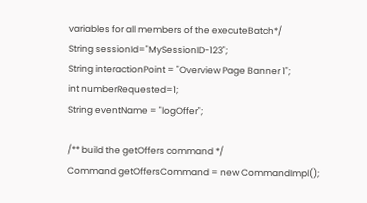variables for all members of the executeBatch*/
String sessionId="MySessionID-123";
String interactionPoint = "Overview Page Banner 1";
int numberRequested=1;
String eventName = "logOffer";

/** build the getOffers command */
Command getOffersCommand = new CommandImpl();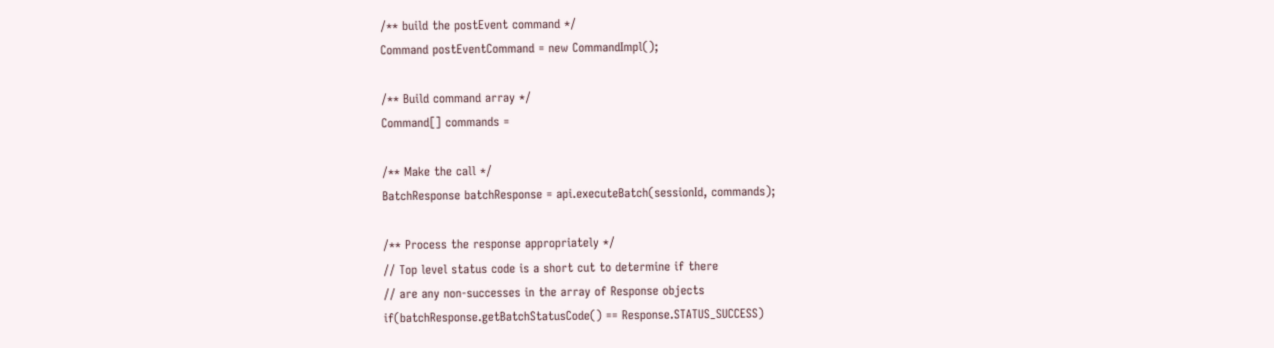/** build the postEvent command */
Command postEventCommand = new CommandImpl();

/** Build command array */
Command[] commands =

/** Make the call */
BatchResponse batchResponse = api.executeBatch(sessionId, commands);

/** Process the response appropriately */
// Top level status code is a short cut to determine if there
// are any non-successes in the array of Response objects
if(batchResponse.getBatchStatusCode() == Response.STATUS_SUCCESS)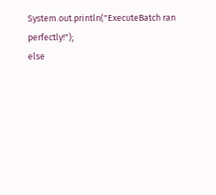System.out.println("ExecuteBatch ran perfectly!");
else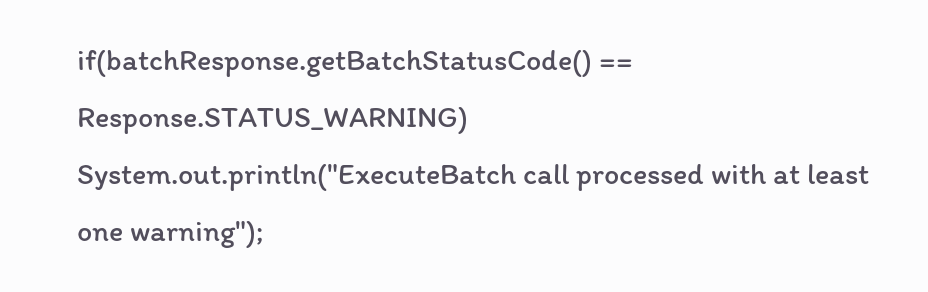if(batchResponse.getBatchStatusCode() == Response.STATUS_WARNING)
System.out.println("ExecuteBatch call processed with at least one warning");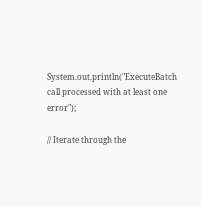System.out.println("ExecuteBatch call processed with at least one error");

// Iterate through the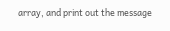array, and print out the message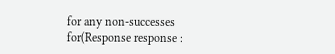for any non-successes
for(Response response :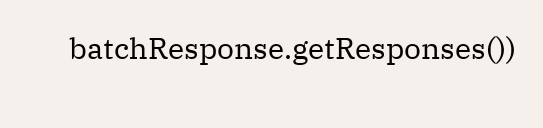batchResponse.getResponses())